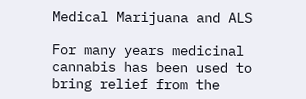Medical Marijuana and ALS

For many years medicinal cannabis has been used to bring relief from the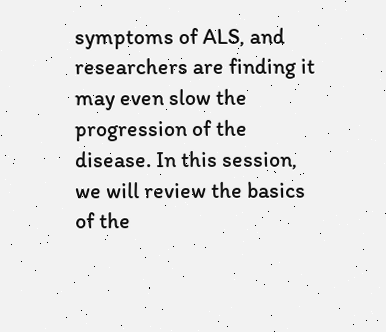symptoms of ALS, and researchers are finding it may even slow the progression of the disease. In this session, we will review the basics of the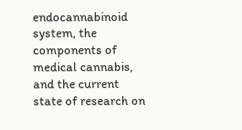endocannabinoid system, the components of medical cannabis, and the current state of research on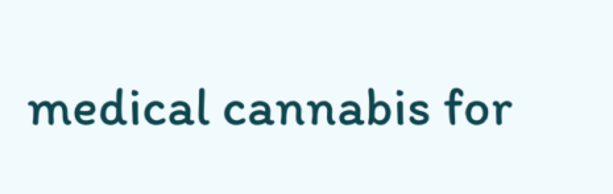medical cannabis for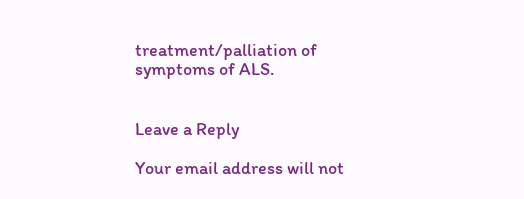treatment/palliation of symptoms of ALS.


Leave a Reply

Your email address will not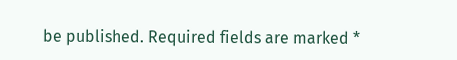be published. Required fields are marked *